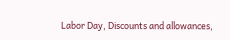Labor Day, Discounts and allowances,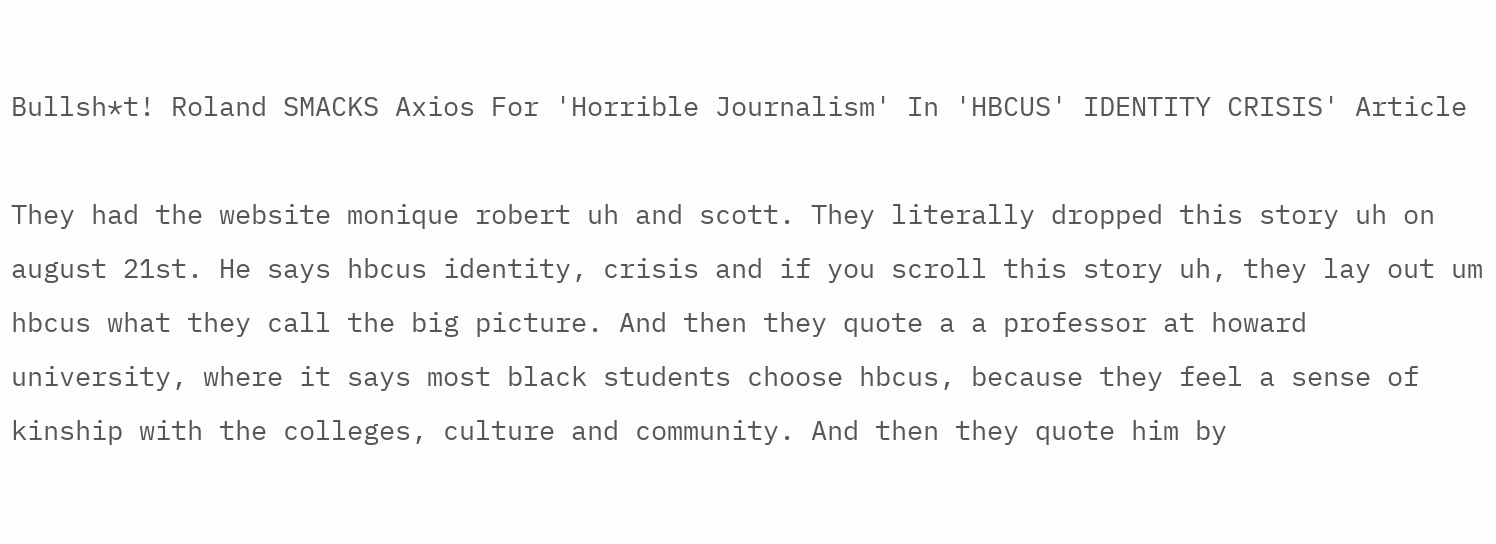Bullsh*t! Roland SMACKS Axios For 'Horrible Journalism' In 'HBCUS' IDENTITY CRISIS' Article

They had the website monique robert uh and scott. They literally dropped this story uh on august 21st. He says hbcus identity, crisis and if you scroll this story uh, they lay out um hbcus what they call the big picture. And then they quote a a professor at howard university, where it says most black students choose hbcus, because they feel a sense of kinship with the colleges, culture and community. And then they quote him by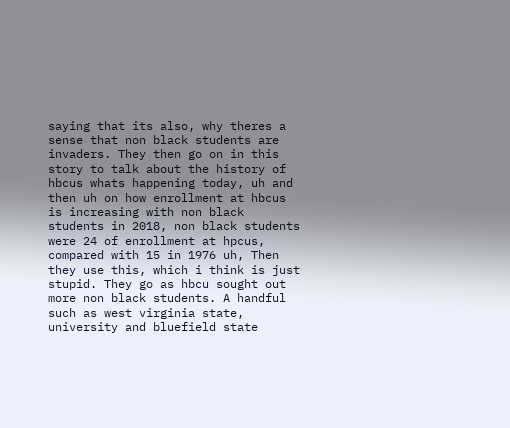saying that its also, why theres a sense that non black students are invaders. They then go on in this story to talk about the history of hbcus whats happening today, uh and then uh on how enrollment at hbcus is increasing with non black students in 2018, non black students were 24 of enrollment at hpcus, compared with 15 in 1976 uh, Then they use this, which i think is just stupid. They go as hbcu sought out more non black students. A handful such as west virginia state, university and bluefield state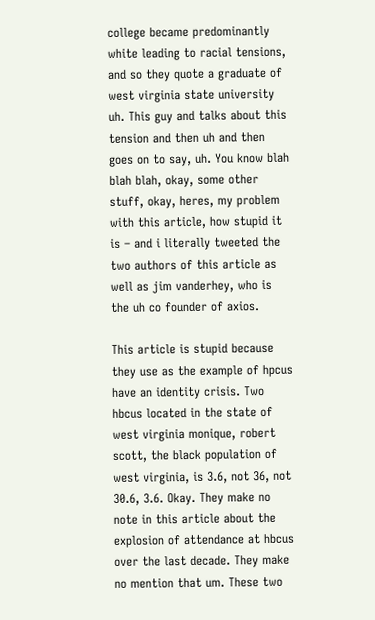college became predominantly white leading to racial tensions, and so they quote a graduate of west virginia state university uh. This guy and talks about this tension and then uh and then goes on to say, uh. You know blah blah blah, okay, some other stuff, okay, heres, my problem with this article, how stupid it is – and i literally tweeted the two authors of this article as well as jim vanderhey, who is the uh co founder of axios.

This article is stupid because they use as the example of hpcus have an identity crisis. Two hbcus located in the state of west virginia monique, robert scott, the black population of west virginia, is 3.6, not 36, not 30.6, 3.6. Okay. They make no note in this article about the explosion of attendance at hbcus over the last decade. They make no mention that um. These two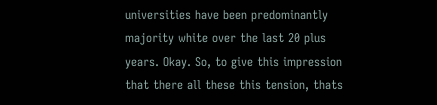universities have been predominantly majority white over the last 20 plus years. Okay. So, to give this impression that there all these this tension, thats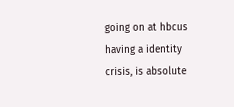going on at hbcus having a identity crisis, is absolute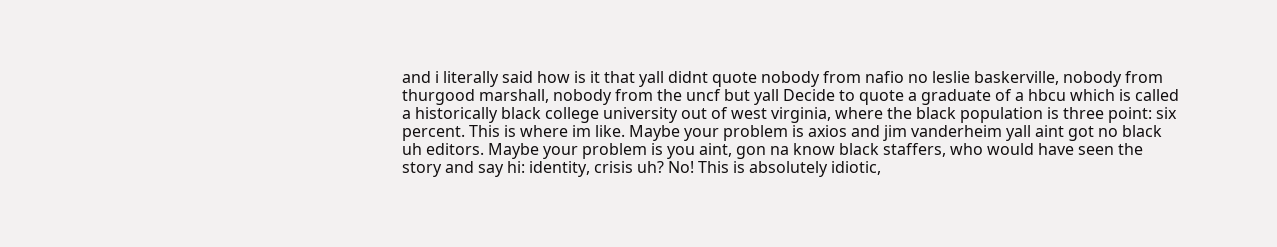and i literally said how is it that yall didnt quote nobody from nafio no leslie baskerville, nobody from thurgood marshall, nobody from the uncf but yall Decide to quote a graduate of a hbcu which is called a historically black college university out of west virginia, where the black population is three point: six percent. This is where im like. Maybe your problem is axios and jim vanderheim yall aint got no black uh editors. Maybe your problem is you aint, gon na know black staffers, who would have seen the story and say hi: identity, crisis uh? No! This is absolutely idiotic,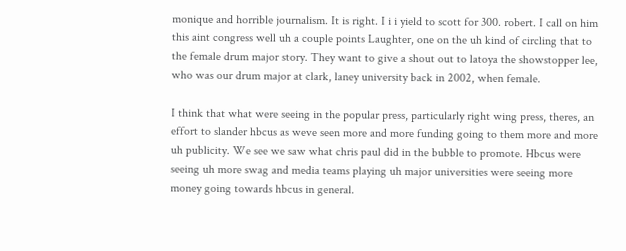monique and horrible journalism. It is right. I i i yield to scott for 300. robert. I call on him this aint congress well uh a couple points Laughter, one on the uh kind of circling that to the female drum major story. They want to give a shout out to latoya the showstopper lee, who was our drum major at clark, laney university back in 2002, when female.

I think that what were seeing in the popular press, particularly right wing press, theres, an effort to slander hbcus as weve seen more and more funding going to them more and more uh publicity. We see we saw what chris paul did in the bubble to promote. Hbcus were seeing uh more swag and media teams playing uh major universities were seeing more money going towards hbcus in general.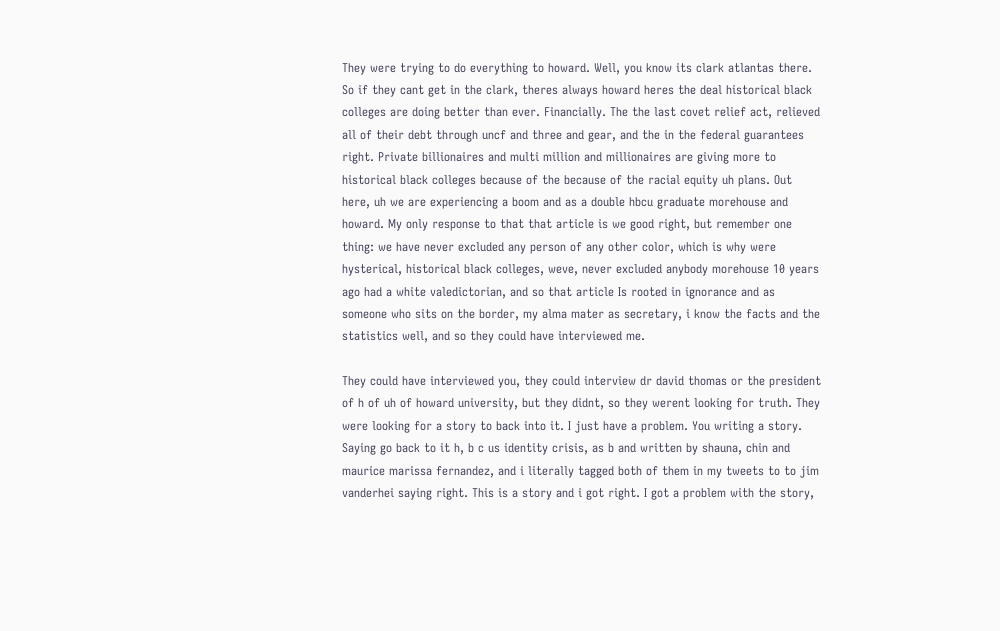They were trying to do everything to howard. Well, you know its clark atlantas there. So if they cant get in the clark, theres always howard heres the deal historical black colleges are doing better than ever. Financially. The the last covet relief act, relieved all of their debt through uncf and three and gear, and the in the federal guarantees right. Private billionaires and multi million and millionaires are giving more to historical black colleges because of the because of the racial equity uh plans. Out here, uh we are experiencing a boom and as a double hbcu graduate morehouse and howard. My only response to that that article is we good right, but remember one thing: we have never excluded any person of any other color, which is why were hysterical, historical black colleges, weve, never excluded anybody morehouse 10 years ago had a white valedictorian, and so that article Is rooted in ignorance and as someone who sits on the border, my alma mater as secretary, i know the facts and the statistics well, and so they could have interviewed me.

They could have interviewed you, they could interview dr david thomas or the president of h of uh of howard university, but they didnt, so they werent looking for truth. They were looking for a story to back into it. I just have a problem. You writing a story. Saying go back to it h, b c us identity crisis, as b and written by shauna, chin and maurice marissa fernandez, and i literally tagged both of them in my tweets to to jim vanderhei saying right. This is a story and i got right. I got a problem with the story,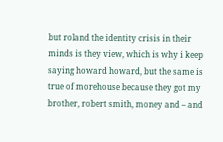but roland the identity crisis in their minds is they view, which is why i keep saying howard howard, but the same is true of morehouse because they got my brother, robert smith, money and – and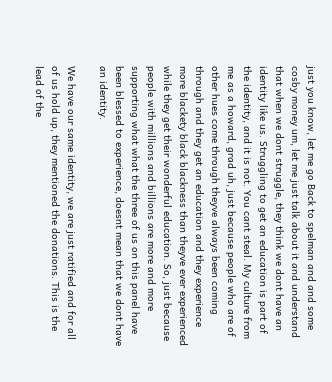just you know, let me go Back to spelman and and some cosby money um, let me just talk about it and understand that when we dont struggle, they think we dont have an identity like us. Struggling to get an education is part of the identity, and it is not. You cant steal. My culture from me as a howard, grad uh, just because people who are of other hues come through theyve always been coming through and they get an education and they experience more blackety black blackness than theyve ever experienced while they get their wonderful education. So, just because people with millions and billions are more and more supporting what what the three of us on this panel have been blessed to experience, doesnt mean that we dont have an identity.

We have our same identity, we are just ratified and for all of us hold up, they mentioned the donations. This is the lead of the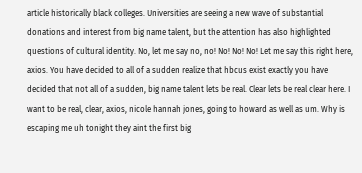article historically black colleges. Universities are seeing a new wave of substantial donations and interest from big name talent, but the attention has also highlighted questions of cultural identity. No, let me say no, no! No! No! No! Let me say this right here, axios. You have decided to all of a sudden realize that hbcus exist exactly you have decided that not all of a sudden, big name talent lets be real. Clear lets be real clear here. I want to be real, clear, axios, nicole hannah jones, going to howard as well as um. Why is escaping me uh tonight they aint the first big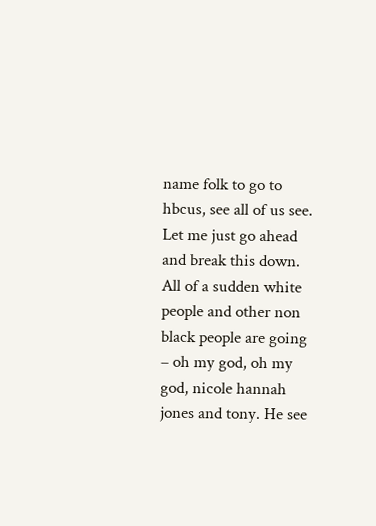name folk to go to hbcus, see all of us see. Let me just go ahead and break this down. All of a sudden white people and other non black people are going – oh my god, oh my god, nicole hannah jones and tony. He see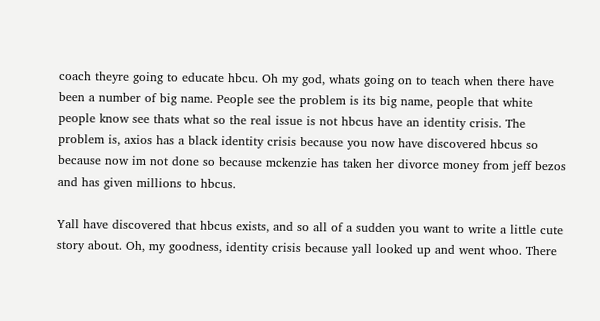coach theyre going to educate hbcu. Oh my god, whats going on to teach when there have been a number of big name. People see the problem is its big name, people that white people know see thats what so the real issue is not hbcus have an identity crisis. The problem is, axios has a black identity crisis because you now have discovered hbcus so because now im not done so because mckenzie has taken her divorce money from jeff bezos and has given millions to hbcus.

Yall have discovered that hbcus exists, and so all of a sudden you want to write a little cute story about. Oh, my goodness, identity crisis because yall looked up and went whoo. There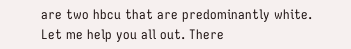are two hbcu that are predominantly white. Let me help you all out. There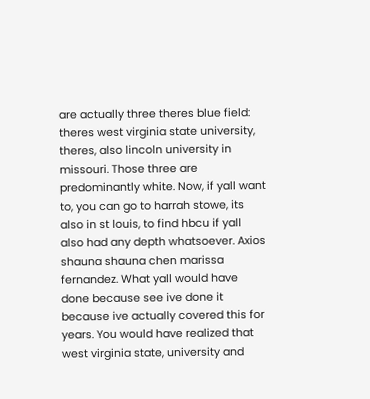are actually three theres blue field: theres west virginia state university, theres, also lincoln university in missouri. Those three are predominantly white. Now, if yall want to, you can go to harrah stowe, its also in st louis, to find hbcu if yall also had any depth whatsoever. Axios shauna shauna chen marissa fernandez. What yall would have done because see ive done it because ive actually covered this for years. You would have realized that west virginia state, university and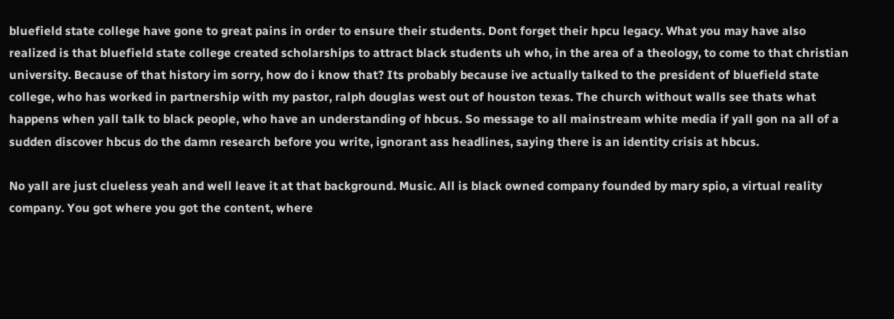bluefield state college have gone to great pains in order to ensure their students. Dont forget their hpcu legacy. What you may have also realized is that bluefield state college created scholarships to attract black students uh who, in the area of a theology, to come to that christian university. Because of that history im sorry, how do i know that? Its probably because ive actually talked to the president of bluefield state college, who has worked in partnership with my pastor, ralph douglas west out of houston texas. The church without walls see thats what happens when yall talk to black people, who have an understanding of hbcus. So message to all mainstream white media if yall gon na all of a sudden discover hbcus do the damn research before you write, ignorant ass headlines, saying there is an identity crisis at hbcus.

No yall are just clueless yeah and well leave it at that background. Music. All is black owned company founded by mary spio, a virtual reality company. You got where you got the content, where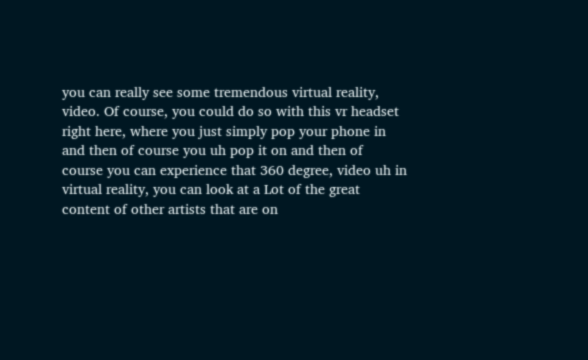you can really see some tremendous virtual reality, video. Of course, you could do so with this vr headset right here, where you just simply pop your phone in and then of course you uh pop it on and then of course you can experience that 360 degree, video uh in virtual reality, you can look at a Lot of the great content of other artists that are on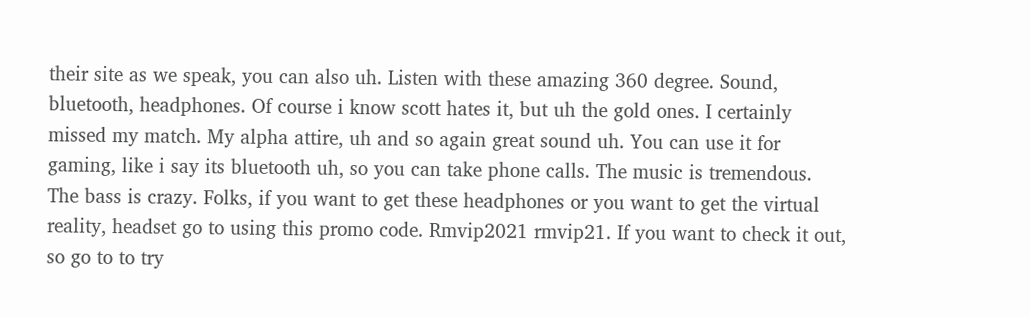their site as we speak, you can also uh. Listen with these amazing 360 degree. Sound, bluetooth, headphones. Of course i know scott hates it, but uh the gold ones. I certainly missed my match. My alpha attire, uh and so again great sound uh. You can use it for gaming, like i say its bluetooth uh, so you can take phone calls. The music is tremendous. The bass is crazy. Folks, if you want to get these headphones or you want to get the virtual reality, headset go to using this promo code. Rmvip2021 rmvip21. If you want to check it out, so go to to try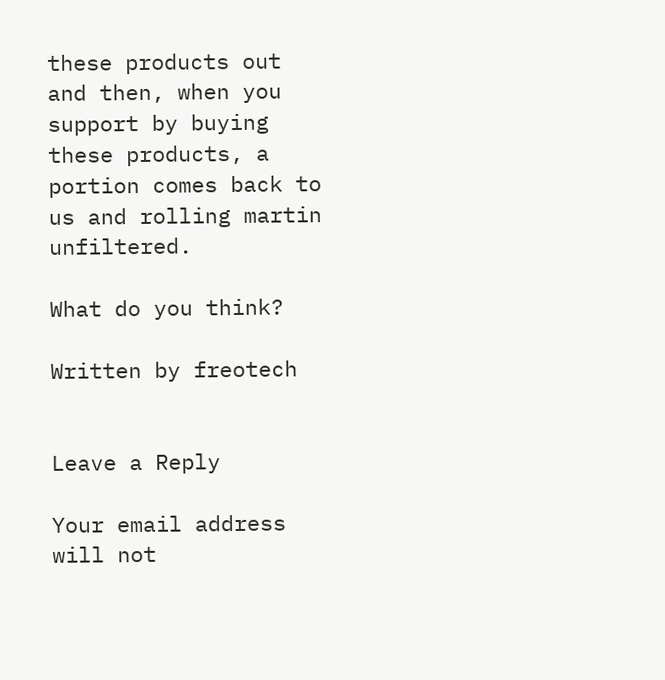these products out and then, when you support by buying these products, a portion comes back to us and rolling martin unfiltered.

What do you think?

Written by freotech


Leave a Reply

Your email address will not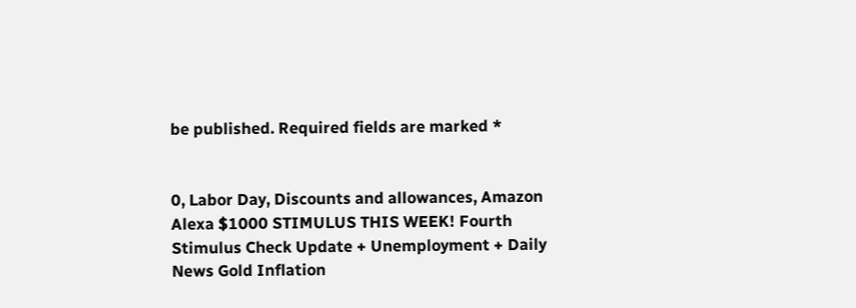be published. Required fields are marked *


0, Labor Day, Discounts and allowances, Amazon Alexa $1000 STIMULUS THIS WEEK! Fourth Stimulus Check Update + Unemployment + Daily News Gold Inflation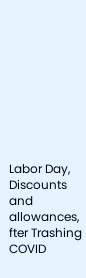Labor Day, Discounts and allowances, fter Trashing COVID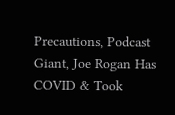Precautions, Podcast Giant, Joe Rogan Has COVID & Took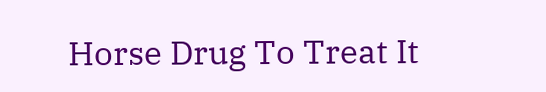Horse Drug To Treat It